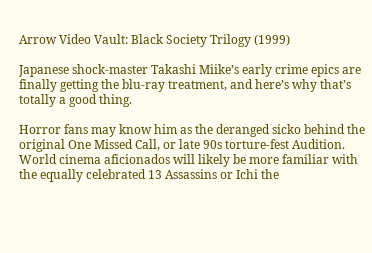Arrow Video Vault: Black Society Trilogy (1999)

Japanese shock-master Takashi Miike’s early crime epics are finally getting the blu-ray treatment, and here’s why that’s totally a good thing.

Horror fans may know him as the deranged sicko behind the original One Missed Call, or late 90s torture-fest Audition. World cinema aficionados will likely be more familiar with the equally celebrated 13 Assassins or Ichi the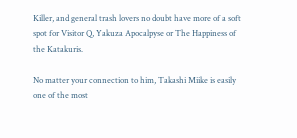Killer, and general trash lovers no doubt have more of a soft spot for Visitor Q, Yakuza Apocalpyse or The Happiness of the Katakuris.

No matter your connection to him, Takashi Miike is easily one of the most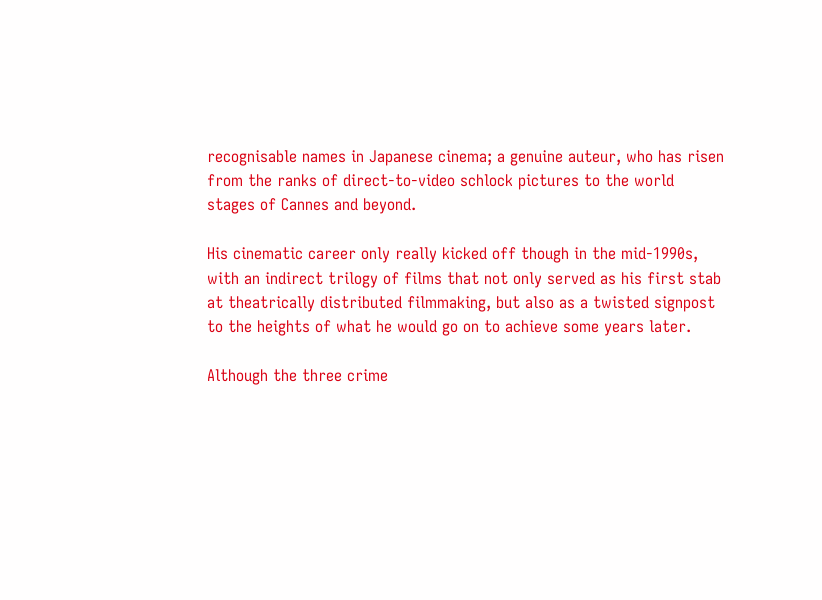recognisable names in Japanese cinema; a genuine auteur, who has risen from the ranks of direct-to-video schlock pictures to the world stages of Cannes and beyond.

His cinematic career only really kicked off though in the mid-1990s, with an indirect trilogy of films that not only served as his first stab at theatrically distributed filmmaking, but also as a twisted signpost to the heights of what he would go on to achieve some years later.

Although the three crime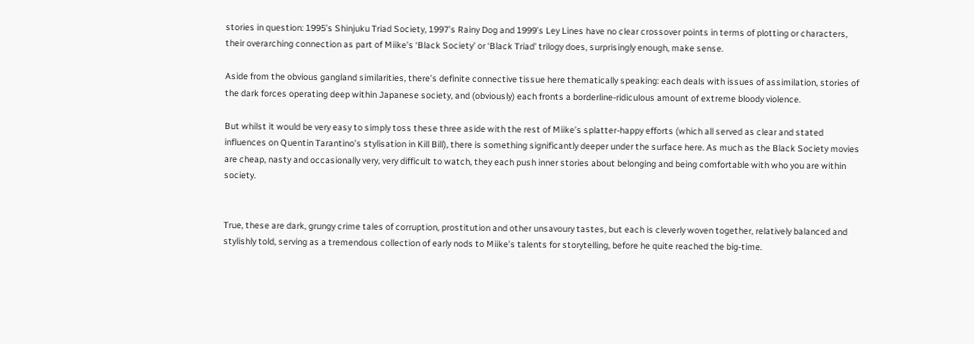stories in question: 1995’s Shinjuku Triad Society, 1997’s Rainy Dog and 1999’s Ley Lines have no clear crossover points in terms of plotting or characters, their overarching connection as part of Miike’s ‘Black Society’ or ‘Black Triad’ trilogy does, surprisingly enough, make sense.

Aside from the obvious gangland similarities, there’s definite connective tissue here thematically speaking: each deals with issues of assimilation, stories of the dark forces operating deep within Japanese society, and (obviously) each fronts a borderline-ridiculous amount of extreme bloody violence.

But whilst it would be very easy to simply toss these three aside with the rest of Miike’s splatter-happy efforts (which all served as clear and stated influences on Quentin Tarantino’s stylisation in Kill Bill), there is something significantly deeper under the surface here. As much as the Black Society movies are cheap, nasty and occasionally very, very difficult to watch, they each push inner stories about belonging and being comfortable with who you are within society.


True, these are dark, grungy crime tales of corruption, prostitution and other unsavoury tastes, but each is cleverly woven together, relatively balanced and stylishly told, serving as a tremendous collection of early nods to Miike’s talents for storytelling, before he quite reached the big-time.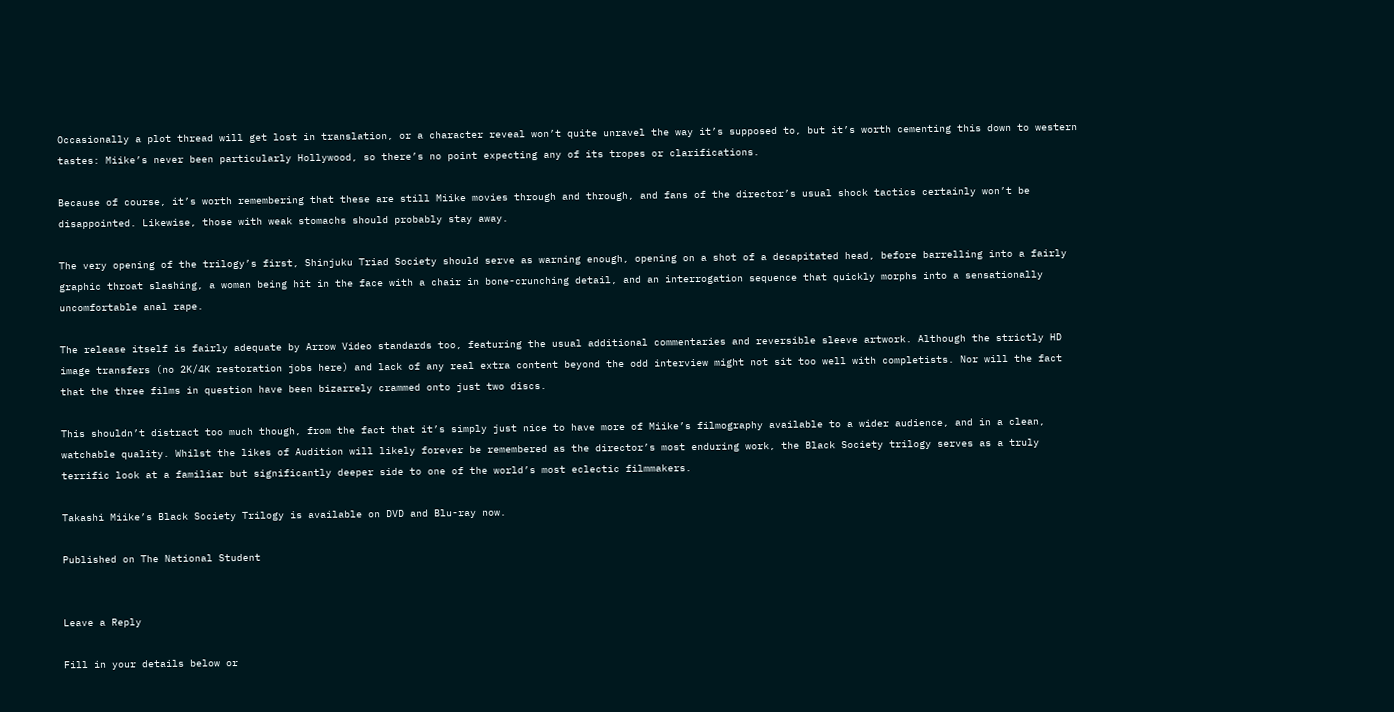Occasionally a plot thread will get lost in translation, or a character reveal won’t quite unravel the way it’s supposed to, but it’s worth cementing this down to western tastes: Miike’s never been particularly Hollywood, so there’s no point expecting any of its tropes or clarifications.

Because of course, it’s worth remembering that these are still Miike movies through and through, and fans of the director’s usual shock tactics certainly won’t be disappointed. Likewise, those with weak stomachs should probably stay away.

The very opening of the trilogy’s first, Shinjuku Triad Society should serve as warning enough, opening on a shot of a decapitated head, before barrelling into a fairly graphic throat slashing, a woman being hit in the face with a chair in bone-crunching detail, and an interrogation sequence that quickly morphs into a sensationally uncomfortable anal rape.

The release itself is fairly adequate by Arrow Video standards too, featuring the usual additional commentaries and reversible sleeve artwork. Although the strictly HD image transfers (no 2K/4K restoration jobs here) and lack of any real extra content beyond the odd interview might not sit too well with completists. Nor will the fact that the three films in question have been bizarrely crammed onto just two discs.

This shouldn’t distract too much though, from the fact that it’s simply just nice to have more of Miike’s filmography available to a wider audience, and in a clean, watchable quality. Whilst the likes of Audition will likely forever be remembered as the director’s most enduring work, the Black Society trilogy serves as a truly terrific look at a familiar but significantly deeper side to one of the world’s most eclectic filmmakers.

Takashi Miike’s Black Society Trilogy is available on DVD and Blu-ray now.

Published on The National Student


Leave a Reply

Fill in your details below or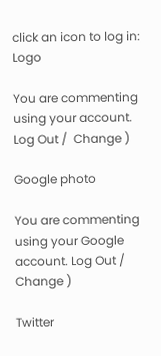click an icon to log in: Logo

You are commenting using your account. Log Out /  Change )

Google photo

You are commenting using your Google account. Log Out /  Change )

Twitter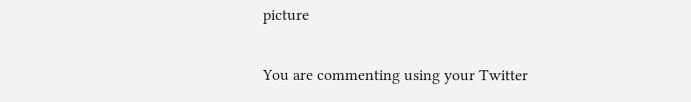picture

You are commenting using your Twitter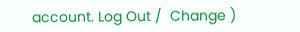account. Log Out /  Change )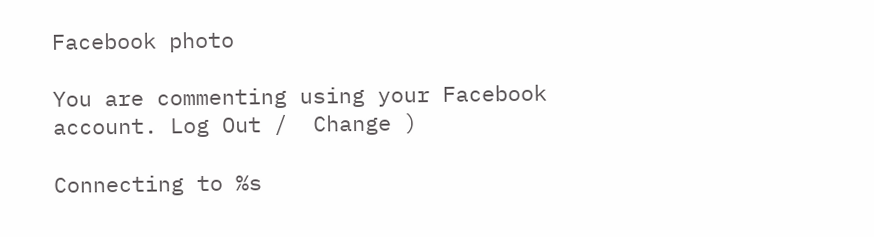Facebook photo

You are commenting using your Facebook account. Log Out /  Change )

Connecting to %s